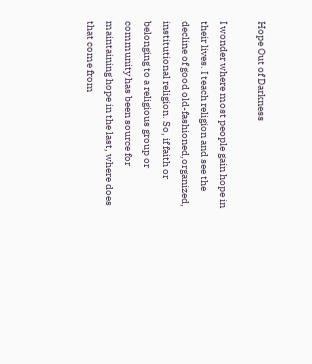Hope Out of Darkness

I wonder where most people gain hope in their lives. I teach religion and see the decline of good old-fashioned,organized, institutional religion. So, if faith or belonging to a religious group or community has been source for maintaining hope in the last, where does that come from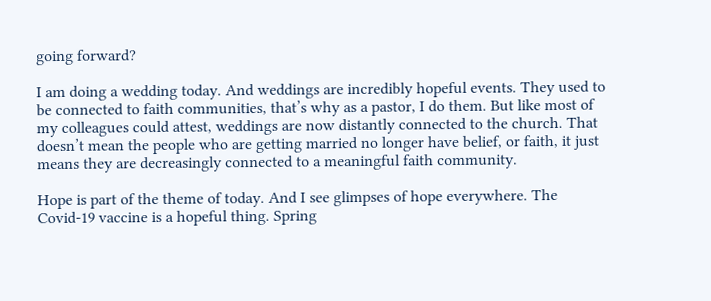going forward?

I am doing a wedding today. And weddings are incredibly hopeful events. They used to be connected to faith communities, that’s why as a pastor, I do them. But like most of my colleagues could attest, weddings are now distantly connected to the church. That doesn’t mean the people who are getting married no longer have belief, or faith, it just means they are decreasingly connected to a meaningful faith community.

Hope is part of the theme of today. And I see glimpses of hope everywhere. The Covid-19 vaccine is a hopeful thing. Spring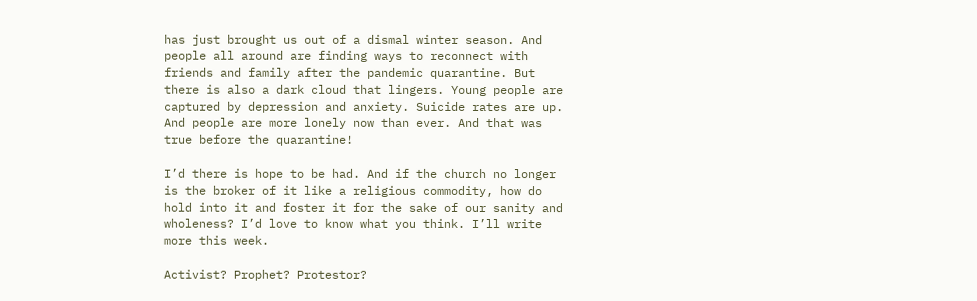has just brought us out of a dismal winter season. And people all around are finding ways to reconnect with friends and family after the pandemic quarantine. But there is also a dark cloud that lingers. Young people are captured by depression and anxiety. Suicide rates are up. And people are more lonely now than ever. And that was true before the quarantine!

I’d there is hope to be had. And if the church no longer is the broker of it like a religious commodity, how do hold into it and foster it for the sake of our sanity and wholeness? I’d love to know what you think. I’ll write more this week.

Activist? Prophet? Protestor?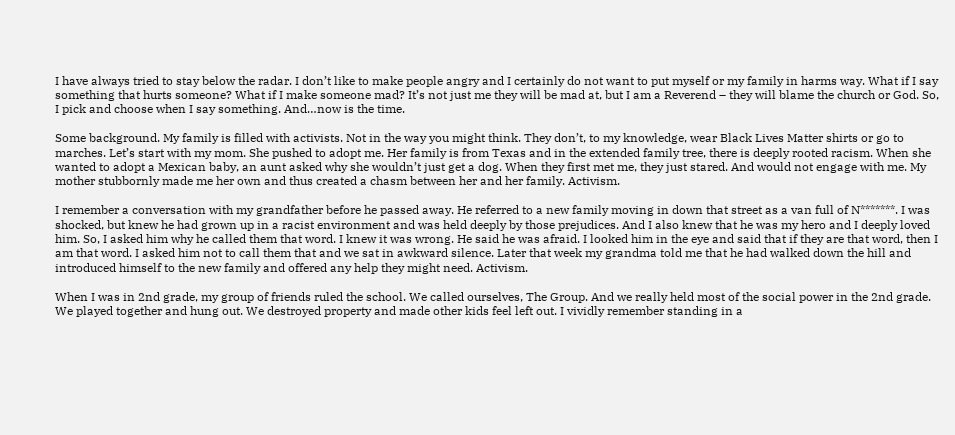I have always tried to stay below the radar. I don’t like to make people angry and I certainly do not want to put myself or my family in harms way. What if I say something that hurts someone? What if I make someone mad? It’s not just me they will be mad at, but I am a Reverend – they will blame the church or God. So, I pick and choose when I say something. And…now is the time.

Some background. My family is filled with activists. Not in the way you might think. They don’t, to my knowledge, wear Black Lives Matter shirts or go to marches. Let’s start with my mom. She pushed to adopt me. Her family is from Texas and in the extended family tree, there is deeply rooted racism. When she wanted to adopt a Mexican baby, an aunt asked why she wouldn’t just get a dog. When they first met me, they just stared. And would not engage with me. My mother stubbornly made me her own and thus created a chasm between her and her family. Activism.

I remember a conversation with my grandfather before he passed away. He referred to a new family moving in down that street as a van full of N*******. I was shocked, but knew he had grown up in a racist environment and was held deeply by those prejudices. And I also knew that he was my hero and I deeply loved him. So, I asked him why he called them that word. I knew it was wrong. He said he was afraid. I looked him in the eye and said that if they are that word, then I am that word. I asked him not to call them that and we sat in awkward silence. Later that week my grandma told me that he had walked down the hill and introduced himself to the new family and offered any help they might need. Activism.

When I was in 2nd grade, my group of friends ruled the school. We called ourselves, The Group. And we really held most of the social power in the 2nd grade. We played together and hung out. We destroyed property and made other kids feel left out. I vividly remember standing in a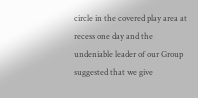circle in the covered play area at recess one day and the undeniable leader of our Group suggested that we give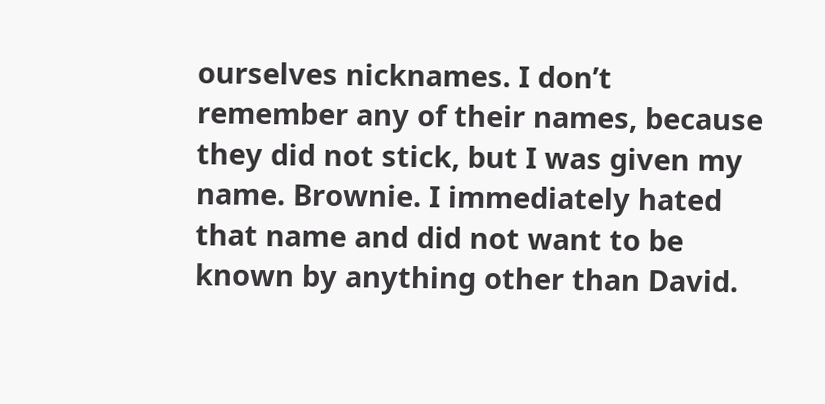ourselves nicknames. I don’t remember any of their names, because they did not stick, but I was given my name. Brownie. I immediately hated that name and did not want to be known by anything other than David.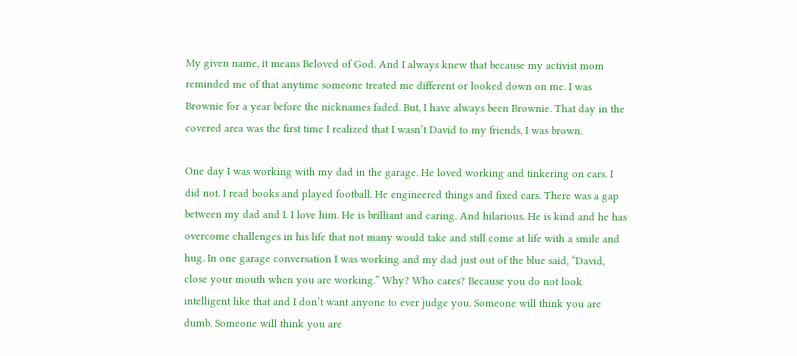My given name, it means Beloved of God. And I always knew that because my activist mom reminded me of that anytime someone treated me different or looked down on me. I was Brownie for a year before the nicknames faded. But, I have always been Brownie. That day in the covered area was the first time I realized that I wasn’t David to my friends, I was brown.

One day I was working with my dad in the garage. He loved working and tinkering on cars. I did not. I read books and played football. He engineered things and fixed cars. There was a gap between my dad and I. I love him. He is brilliant and caring. And hilarious. He is kind and he has overcome challenges in his life that not many would take and still come at life with a smile and hug. In one garage conversation I was working and my dad just out of the blue said, “David, close your mouth when you are working.” Why? Who cares? Because you do not look intelligent like that and I don’t want anyone to ever judge you. Someone will think you are dumb. Someone will think you are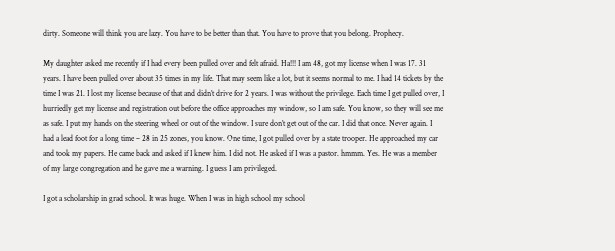dirty. Someone will think you are lazy. You have to be better than that. You have to prove that you belong. Prophecy.

My daughter asked me recently if I had every been pulled over and felt afraid. Ha!!! I am 48, got my license when I was 17. 31 years. I have been pulled over about 35 times in my life. That may seem like a lot, but it seems normal to me. I had 14 tickets by the time I was 21. I lost my license because of that and didn’t drive for 2 years. I was without the privilege. Each time I get pulled over, I hurriedly get my license and registration out before the office approaches my window, so I am safe. You know, so they will see me as safe. I put my hands on the steering wheel or out of the window. I sure don’t get out of the car. I did that once. Never again. I had a lead foot for a long time – 28 in 25 zones, you know. One time, I got pulled over by a state trooper. He approached my car and took my papers. He came back and asked if I knew him. I did not. He asked if I was a pastor. hmmm. Yes. He was a member of my large congregation and he gave me a warning. I guess I am privileged.

I got a scholarship in grad school. It was huge. When I was in high school my school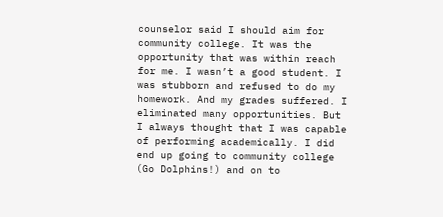counselor said I should aim for community college. It was the opportunity that was within reach for me. I wasn’t a good student. I was stubborn and refused to do my homework. And my grades suffered. I eliminated many opportunities. But I always thought that I was capable of performing academically. I did end up going to community college (Go Dolphins!) and on to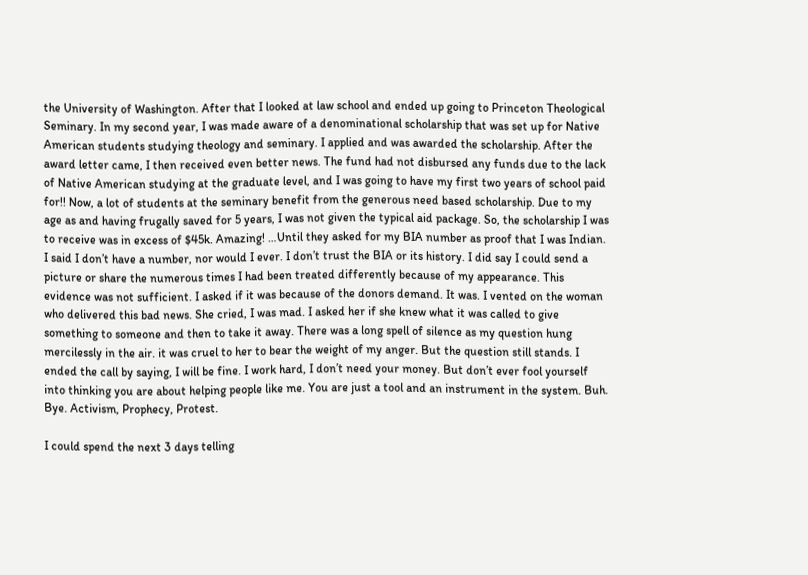the University of Washington. After that I looked at law school and ended up going to Princeton Theological Seminary. In my second year, I was made aware of a denominational scholarship that was set up for Native American students studying theology and seminary. I applied and was awarded the scholarship. After the award letter came, I then received even better news. The fund had not disbursed any funds due to the lack of Native American studying at the graduate level, and I was going to have my first two years of school paid for!! Now, a lot of students at the seminary benefit from the generous need based scholarship. Due to my age as and having frugally saved for 5 years, I was not given the typical aid package. So, the scholarship I was to receive was in excess of $45k. Amazing! …Until they asked for my BIA number as proof that I was Indian. I said I don’t have a number, nor would I ever. I don’t trust the BIA or its history. I did say I could send a picture or share the numerous times I had been treated differently because of my appearance. This evidence was not sufficient. I asked if it was because of the donors demand. It was. I vented on the woman who delivered this bad news. She cried, I was mad. I asked her if she knew what it was called to give something to someone and then to take it away. There was a long spell of silence as my question hung mercilessly in the air. it was cruel to her to bear the weight of my anger. But the question still stands. I ended the call by saying, I will be fine. I work hard, I don’t need your money. But don’t ever fool yourself into thinking you are about helping people like me. You are just a tool and an instrument in the system. Buh. Bye. Activism, Prophecy, Protest.

I could spend the next 3 days telling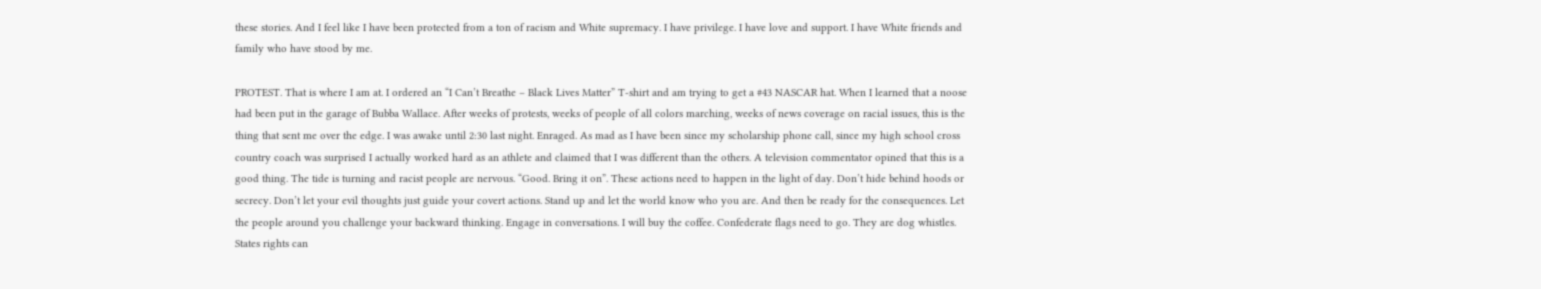these stories. And I feel like I have been protected from a ton of racism and White supremacy. I have privilege. I have love and support. I have White friends and family who have stood by me.

PROTEST. That is where I am at. I ordered an “I Can’t Breathe – Black Lives Matter” T-shirt and am trying to get a #43 NASCAR hat. When I learned that a noose had been put in the garage of Bubba Wallace. After weeks of protests, weeks of people of all colors marching, weeks of news coverage on racial issues, this is the thing that sent me over the edge. I was awake until 2:30 last night. Enraged. As mad as I have been since my scholarship phone call, since my high school cross country coach was surprised I actually worked hard as an athlete and claimed that I was different than the others. A television commentator opined that this is a good thing. The tide is turning and racist people are nervous. “Good. Bring it on”. These actions need to happen in the light of day. Don’t hide behind hoods or secrecy. Don’t let your evil thoughts just guide your covert actions. Stand up and let the world know who you are. And then be ready for the consequences. Let the people around you challenge your backward thinking. Engage in conversations. I will buy the coffee. Confederate flags need to go. They are dog whistles. States rights can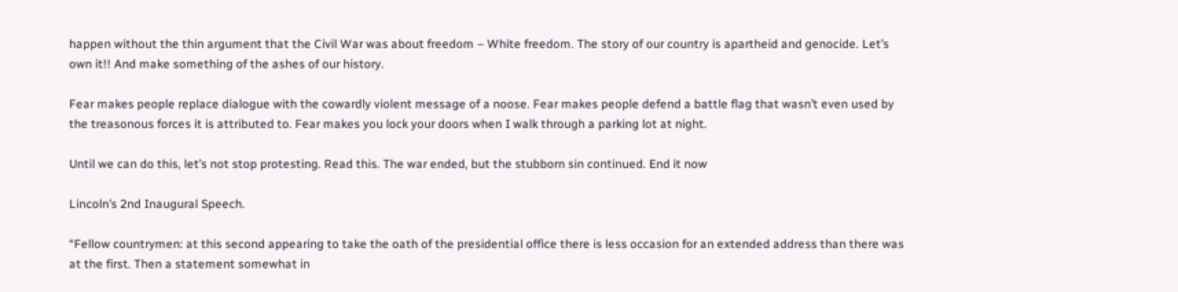happen without the thin argument that the Civil War was about freedom – White freedom. The story of our country is apartheid and genocide. Let’s own it!! And make something of the ashes of our history.

Fear makes people replace dialogue with the cowardly violent message of a noose. Fear makes people defend a battle flag that wasn’t even used by the treasonous forces it is attributed to. Fear makes you lock your doors when I walk through a parking lot at night.

Until we can do this, let’s not stop protesting. Read this. The war ended, but the stubborn sin continued. End it now

Lincoln’s 2nd Inaugural Speech.

“Fellow countrymen: at this second appearing to take the oath of the presidential office there is less occasion for an extended address than there was at the first. Then a statement somewhat in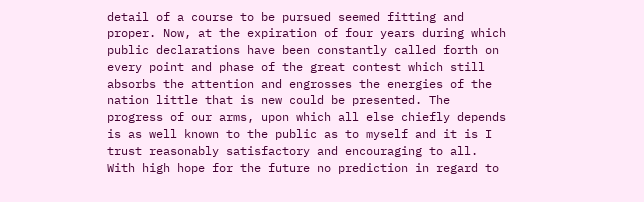detail of a course to be pursued seemed fitting and proper. Now, at the expiration of four years during which public declarations have been constantly called forth on every point and phase of the great contest which still absorbs the attention and engrosses the energies of the nation little that is new could be presented. The progress of our arms, upon which all else chiefly depends is as well known to the public as to myself and it is I trust reasonably satisfactory and encouraging to all. With high hope for the future no prediction in regard to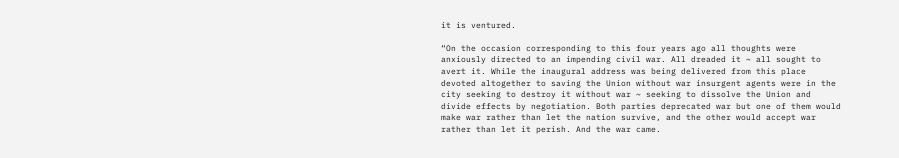it is ventured.

“On the occasion corresponding to this four years ago all thoughts were anxiously directed to an impending civil war. All dreaded it ~ all sought to avert it. While the inaugural address was being delivered from this place devoted altogether to saving the Union without war insurgent agents were in the city seeking to destroy it without war ~ seeking to dissolve the Union and divide effects by negotiation. Both parties deprecated war but one of them would make war rather than let the nation survive, and the other would accept war rather than let it perish. And the war came.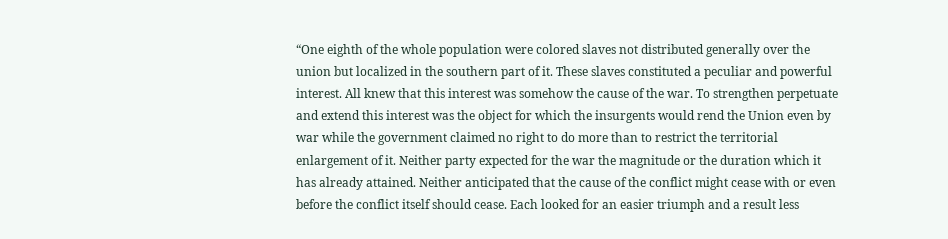“One eighth of the whole population were colored slaves not distributed generally over the union but localized in the southern part of it. These slaves constituted a peculiar and powerful interest. All knew that this interest was somehow the cause of the war. To strengthen perpetuate and extend this interest was the object for which the insurgents would rend the Union even by war while the government claimed no right to do more than to restrict the territorial enlargement of it. Neither party expected for the war the magnitude or the duration which it has already attained. Neither anticipated that the cause of the conflict might cease with or even before the conflict itself should cease. Each looked for an easier triumph and a result less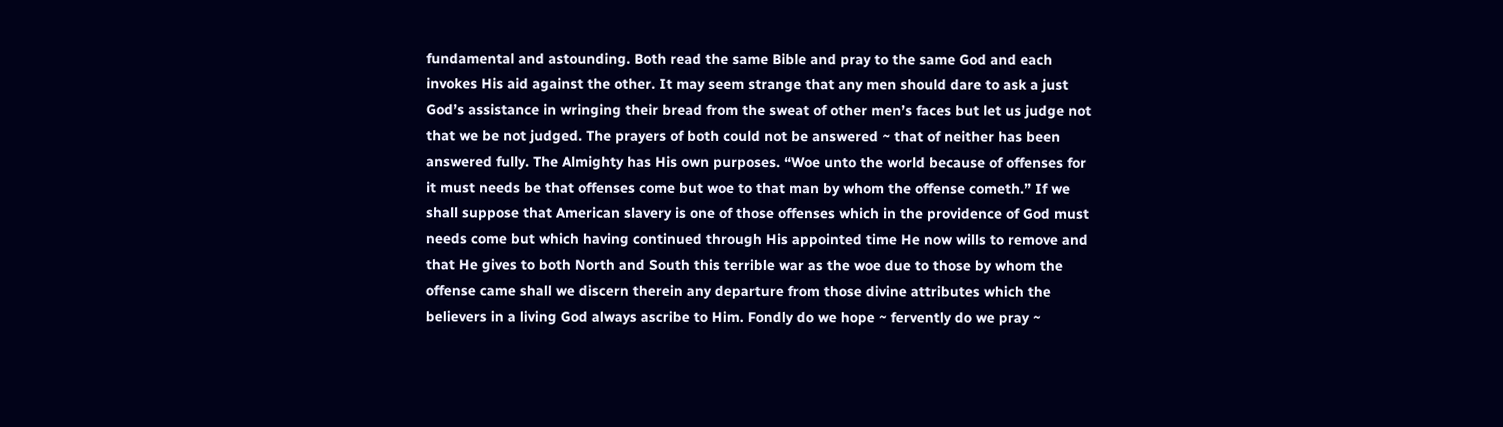fundamental and astounding. Both read the same Bible and pray to the same God and each invokes His aid against the other. It may seem strange that any men should dare to ask a just God’s assistance in wringing their bread from the sweat of other men’s faces but let us judge not that we be not judged. The prayers of both could not be answered ~ that of neither has been answered fully. The Almighty has His own purposes. “Woe unto the world because of offenses for it must needs be that offenses come but woe to that man by whom the offense cometh.” If we shall suppose that American slavery is one of those offenses which in the providence of God must needs come but which having continued through His appointed time He now wills to remove and that He gives to both North and South this terrible war as the woe due to those by whom the offense came shall we discern therein any departure from those divine attributes which the believers in a living God always ascribe to Him. Fondly do we hope ~ fervently do we pray ~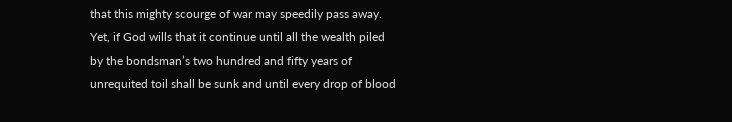that this mighty scourge of war may speedily pass away. Yet, if God wills that it continue until all the wealth piled by the bondsman’s two hundred and fifty years of unrequited toil shall be sunk and until every drop of blood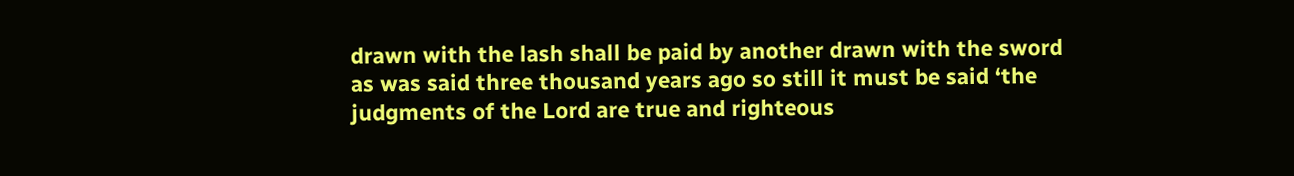drawn with the lash shall be paid by another drawn with the sword as was said three thousand years ago so still it must be said ‘the judgments of the Lord are true and righteous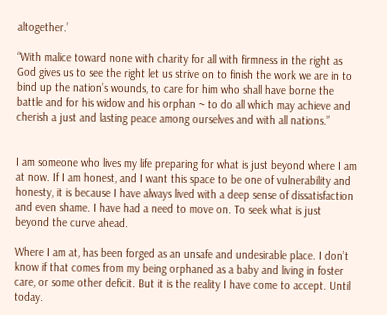altogether.’

“With malice toward none with charity for all with firmness in the right as God gives us to see the right let us strive on to finish the work we are in to bind up the nation’s wounds, to care for him who shall have borne the battle and for his widow and his orphan ~ to do all which may achieve and cherish a just and lasting peace among ourselves and with all nations.”


I am someone who lives my life preparing for what is just beyond where I am at now. If I am honest, and I want this space to be one of vulnerability and honesty, it is because I have always lived with a deep sense of dissatisfaction and even shame. I have had a need to move on. To seek what is just beyond the curve ahead.

Where I am at, has been forged as an unsafe and undesirable place. I don’t know if that comes from my being orphaned as a baby and living in foster care, or some other deficit. But it is the reality I have come to accept. Until today.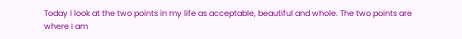Today I look at the two points in my life as acceptable, beautiful and whole. The two points are where I am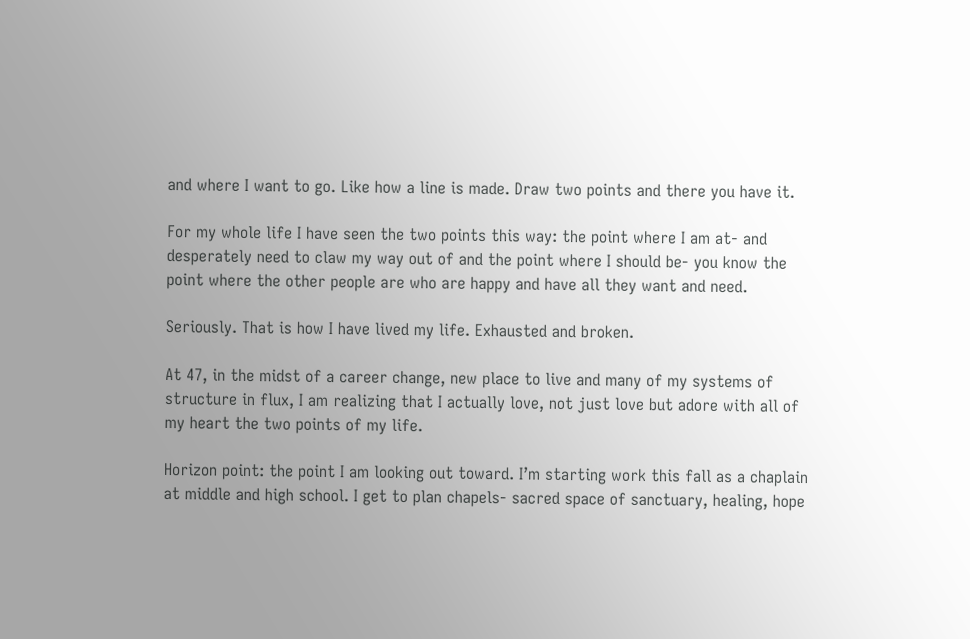and where I want to go. Like how a line is made. Draw two points and there you have it.

For my whole life I have seen the two points this way: the point where I am at- and desperately need to claw my way out of and the point where I should be- you know the point where the other people are who are happy and have all they want and need.

Seriously. That is how I have lived my life. Exhausted and broken.

At 47, in the midst of a career change, new place to live and many of my systems of structure in flux, I am realizing that I actually love, not just love but adore with all of my heart the two points of my life.

Horizon point: the point I am looking out toward. I’m starting work this fall as a chaplain at middle and high school. I get to plan chapels- sacred space of sanctuary, healing, hope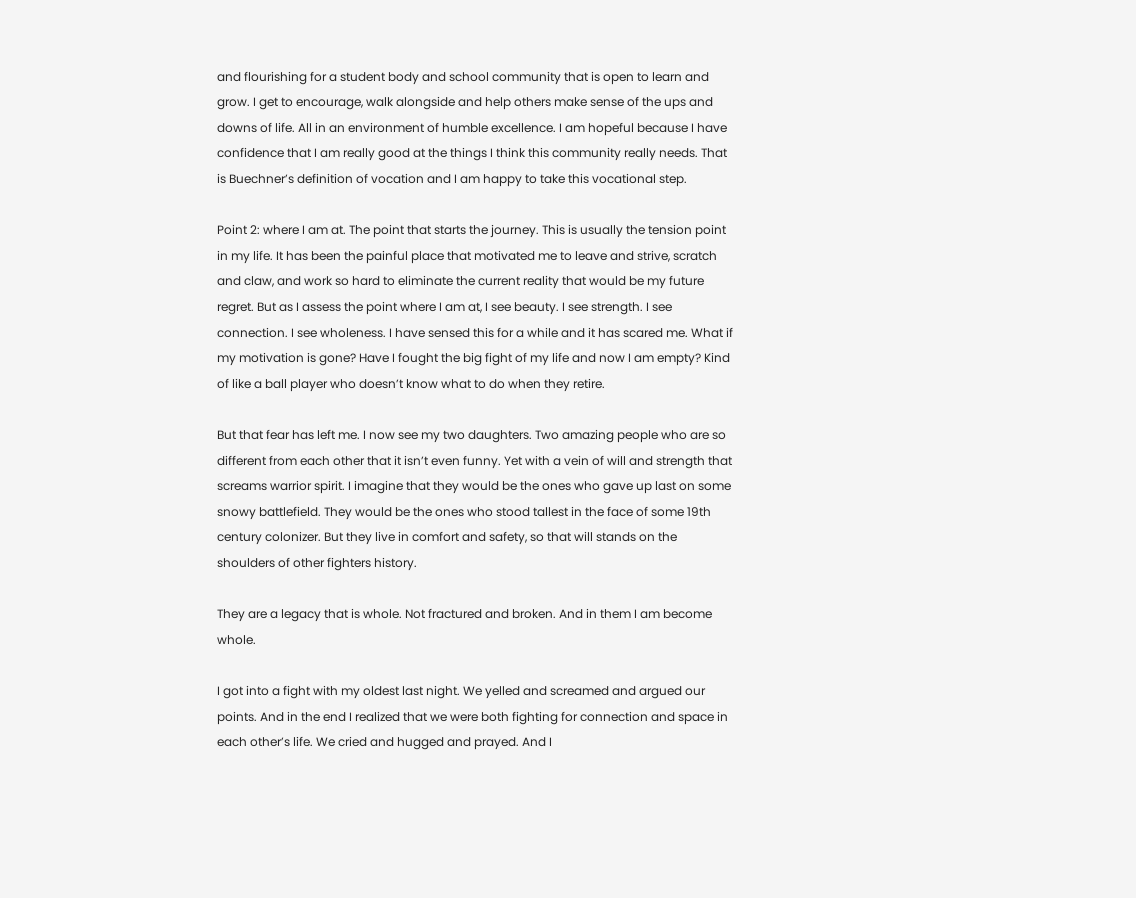and flourishing for a student body and school community that is open to learn and grow. I get to encourage, walk alongside and help others make sense of the ups and downs of life. All in an environment of humble excellence. I am hopeful because I have confidence that I am really good at the things I think this community really needs. That is Buechner’s definition of vocation and I am happy to take this vocational step.

Point 2: where I am at. The point that starts the journey. This is usually the tension point in my life. It has been the painful place that motivated me to leave and strive, scratch and claw, and work so hard to eliminate the current reality that would be my future regret. But as I assess the point where I am at, I see beauty. I see strength. I see connection. I see wholeness. I have sensed this for a while and it has scared me. What if my motivation is gone? Have I fought the big fight of my life and now I am empty? Kind of like a ball player who doesn’t know what to do when they retire.

But that fear has left me. I now see my two daughters. Two amazing people who are so different from each other that it isn’t even funny. Yet with a vein of will and strength that screams warrior spirit. I imagine that they would be the ones who gave up last on some snowy battlefield. They would be the ones who stood tallest in the face of some 19th century colonizer. But they live in comfort and safety, so that will stands on the shoulders of other fighters history.

They are a legacy that is whole. Not fractured and broken. And in them I am become whole.

I got into a fight with my oldest last night. We yelled and screamed and argued our points. And in the end I realized that we were both fighting for connection and space in each other’s life. We cried and hugged and prayed. And I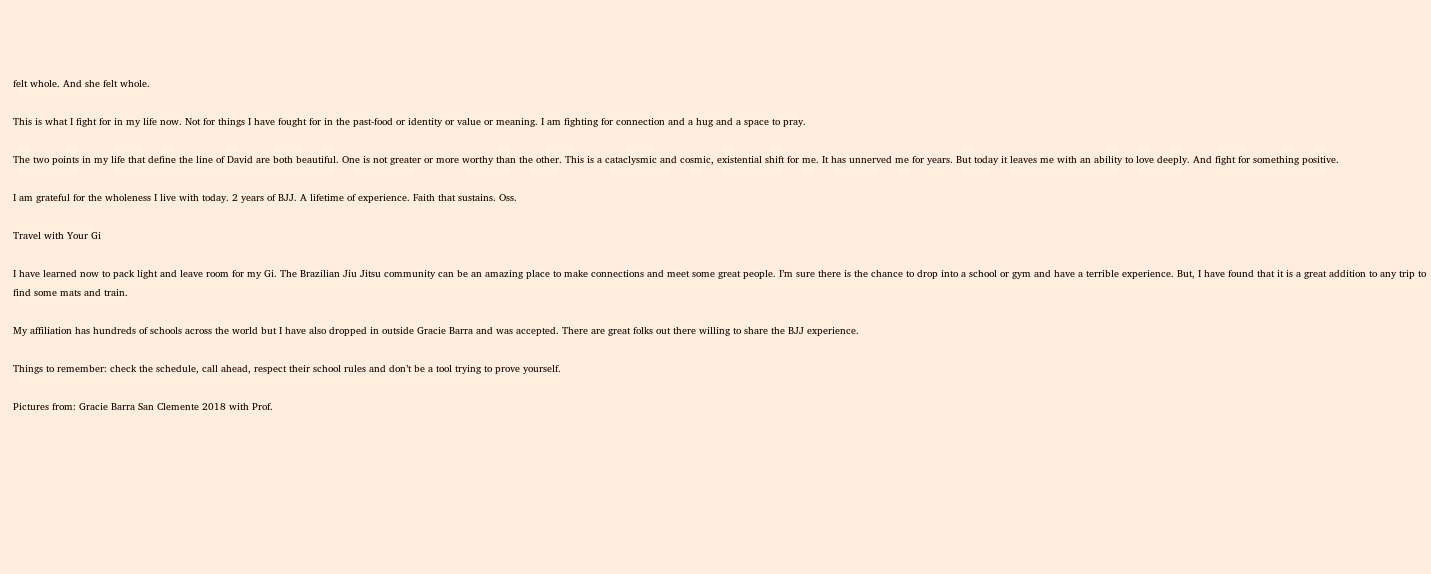felt whole. And she felt whole.

This is what I fight for in my life now. Not for things I have fought for in the past-food or identity or value or meaning. I am fighting for connection and a hug and a space to pray.

The two points in my life that define the line of David are both beautiful. One is not greater or more worthy than the other. This is a cataclysmic and cosmic, existential shift for me. It has unnerved me for years. But today it leaves me with an ability to love deeply. And fight for something positive.

I am grateful for the wholeness I live with today. 2 years of BJJ. A lifetime of experience. Faith that sustains. Oss.

Travel with Your Gi

I have learned now to pack light and leave room for my Gi. The Brazilian Jiu Jitsu community can be an amazing place to make connections and meet some great people. I’m sure there is the chance to drop into a school or gym and have a terrible experience. But, I have found that it is a great addition to any trip to find some mats and train.

My affiliation has hundreds of schools across the world but I have also dropped in outside Gracie Barra and was accepted. There are great folks out there willing to share the BJJ experience.

Things to remember: check the schedule, call ahead, respect their school rules and don’t be a tool trying to prove yourself.

Pictures from: Gracie Barra San Clemente 2018 with Prof.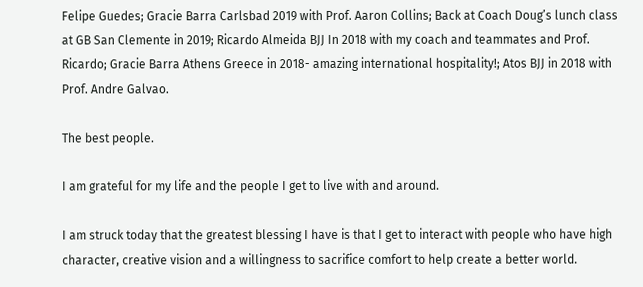Felipe Guedes; Gracie Barra Carlsbad 2019 with Prof. Aaron Collins; Back at Coach Doug’s lunch class at GB San Clemente in 2019; Ricardo Almeida BJJ In 2018 with my coach and teammates and Prof. Ricardo; Gracie Barra Athens Greece in 2018- amazing international hospitality!; Atos BJJ in 2018 with Prof. Andre Galvao.

The best people.

I am grateful for my life and the people I get to live with and around.

I am struck today that the greatest blessing I have is that I get to interact with people who have high character, creative vision and a willingness to sacrifice comfort to help create a better world.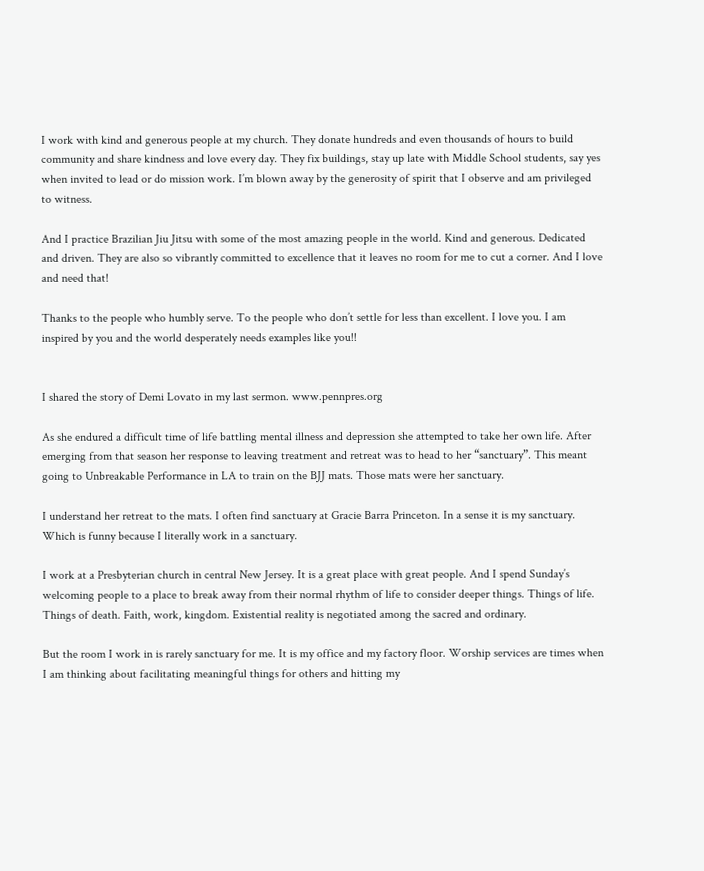I work with kind and generous people at my church. They donate hundreds and even thousands of hours to build community and share kindness and love every day. They fix buildings, stay up late with Middle School students, say yes when invited to lead or do mission work. I’m blown away by the generosity of spirit that I observe and am privileged to witness.

And I practice Brazilian Jiu Jitsu with some of the most amazing people in the world. Kind and generous. Dedicated and driven. They are also so vibrantly committed to excellence that it leaves no room for me to cut a corner. And I love and need that!

Thanks to the people who humbly serve. To the people who don’t settle for less than excellent. I love you. I am inspired by you and the world desperately needs examples like you!!


I shared the story of Demi Lovato in my last sermon. www.pennpres.org

As she endured a difficult time of life battling mental illness and depression she attempted to take her own life. After emerging from that season her response to leaving treatment and retreat was to head to her “sanctuary”. This meant going to Unbreakable Performance in LA to train on the BJJ mats. Those mats were her sanctuary.

I understand her retreat to the mats. I often find sanctuary at Gracie Barra Princeton. In a sense it is my sanctuary. Which is funny because I literally work in a sanctuary.

I work at a Presbyterian church in central New Jersey. It is a great place with great people. And I spend Sunday’s welcoming people to a place to break away from their normal rhythm of life to consider deeper things. Things of life. Things of death. Faith, work, kingdom. Existential reality is negotiated among the sacred and ordinary.

But the room I work in is rarely sanctuary for me. It is my office and my factory floor. Worship services are times when I am thinking about facilitating meaningful things for others and hitting my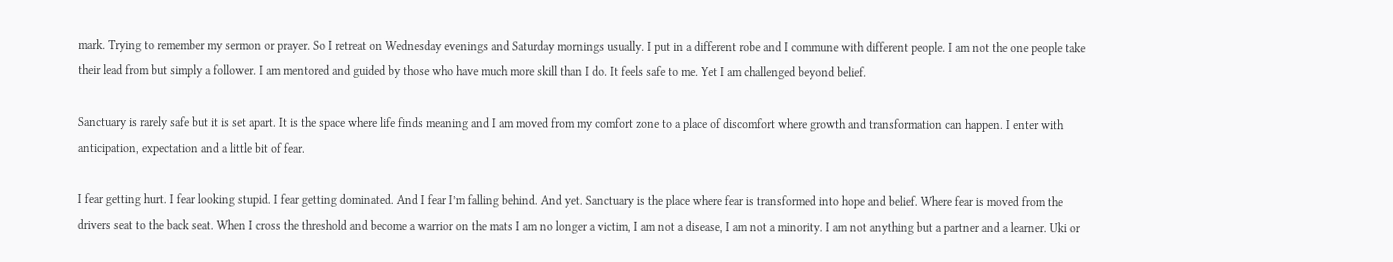mark. Trying to remember my sermon or prayer. So I retreat on Wednesday evenings and Saturday mornings usually. I put in a different robe and I commune with different people. I am not the one people take their lead from but simply a follower. I am mentored and guided by those who have much more skill than I do. It feels safe to me. Yet I am challenged beyond belief.

Sanctuary is rarely safe but it is set apart. It is the space where life finds meaning and I am moved from my comfort zone to a place of discomfort where growth and transformation can happen. I enter with anticipation, expectation and a little bit of fear.

I fear getting hurt. I fear looking stupid. I fear getting dominated. And I fear I’m falling behind. And yet. Sanctuary is the place where fear is transformed into hope and belief. Where fear is moved from the drivers seat to the back seat. When I cross the threshold and become a warrior on the mats I am no longer a victim, I am not a disease, I am not a minority. I am not anything but a partner and a learner. Uki or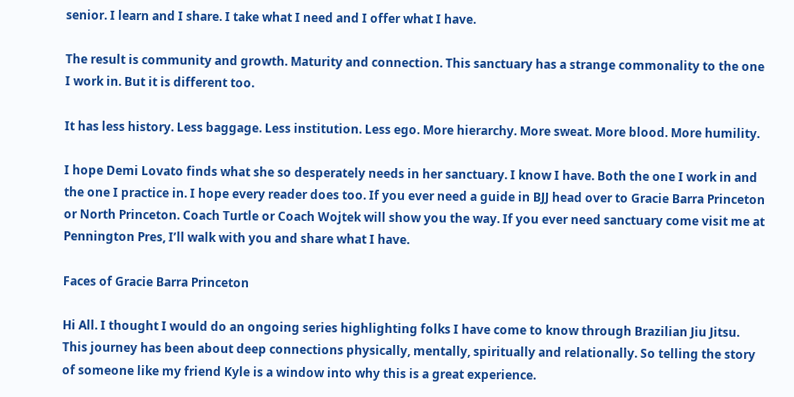senior. I learn and I share. I take what I need and I offer what I have.

The result is community and growth. Maturity and connection. This sanctuary has a strange commonality to the one I work in. But it is different too.

It has less history. Less baggage. Less institution. Less ego. More hierarchy. More sweat. More blood. More humility.

I hope Demi Lovato finds what she so desperately needs in her sanctuary. I know I have. Both the one I work in and the one I practice in. I hope every reader does too. If you ever need a guide in BJJ head over to Gracie Barra Princeton or North Princeton. Coach Turtle or Coach Wojtek will show you the way. If you ever need sanctuary come visit me at Pennington Pres, I’ll walk with you and share what I have.

Faces of Gracie Barra Princeton

Hi All. I thought I would do an ongoing series highlighting folks I have come to know through Brazilian Jiu Jitsu. This journey has been about deep connections physically, mentally, spiritually and relationally. So telling the story of someone like my friend Kyle is a window into why this is a great experience.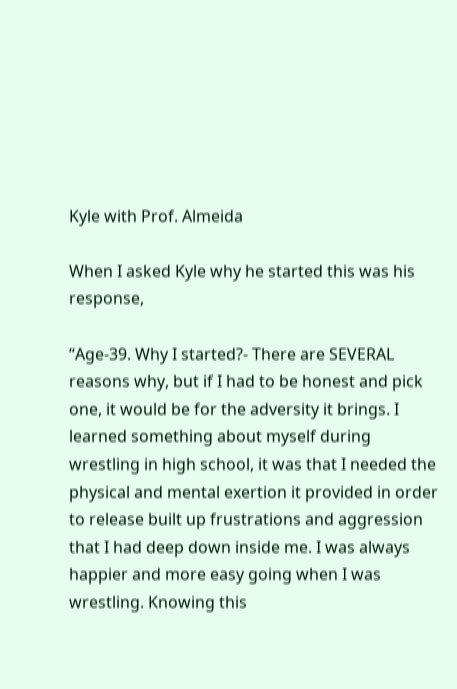Kyle with Prof. Almeida

When I asked Kyle why he started this was his response,

“Age-39. Why I started?- There are SEVERAL reasons why, but if I had to be honest and pick one, it would be for the adversity it brings. I learned something about myself during wrestling in high school, it was that I needed the physical and mental exertion it provided in order to release built up frustrations and aggression that I had deep down inside me. I was always happier and more easy going when I was wrestling. Knowing this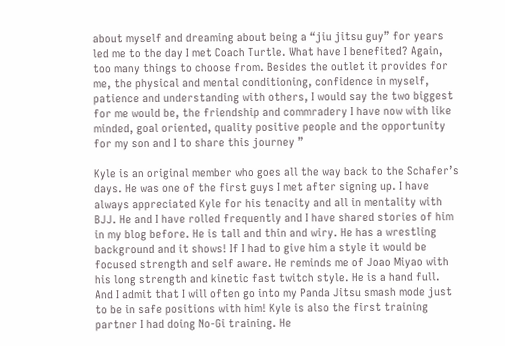about myself and dreaming about being a “jiu jitsu guy” for years led me to the day I met Coach Turtle. What have I benefited? Again, too many things to choose from. Besides the outlet it provides for me, the physical and mental conditioning, confidence in myself, patience and understanding with others, I would say the two biggest for me would be, the friendship and commradery I have now with like minded, goal oriented, quality positive people and the opportunity for my son and I to share this journey ”

Kyle is an original member who goes all the way back to the Schafer’s days. He was one of the first guys I met after signing up. I have always appreciated Kyle for his tenacity and all in mentality with BJJ. He and I have rolled frequently and I have shared stories of him in my blog before. He is tall and thin and wiry. He has a wrestling background and it shows! If I had to give him a style it would be focused strength and self aware. He reminds me of Joao Miyao with his long strength and kinetic fast twitch style. He is a hand full. And I admit that I will often go into my Panda Jitsu smash mode just to be in safe positions with him! Kyle is also the first training partner I had doing No-Gi training. He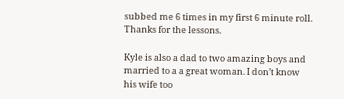subbed me 6 times in my first 6 minute roll. Thanks for the lessons.

Kyle is also a dad to two amazing boys and married to a a great woman. I don’t know his wife too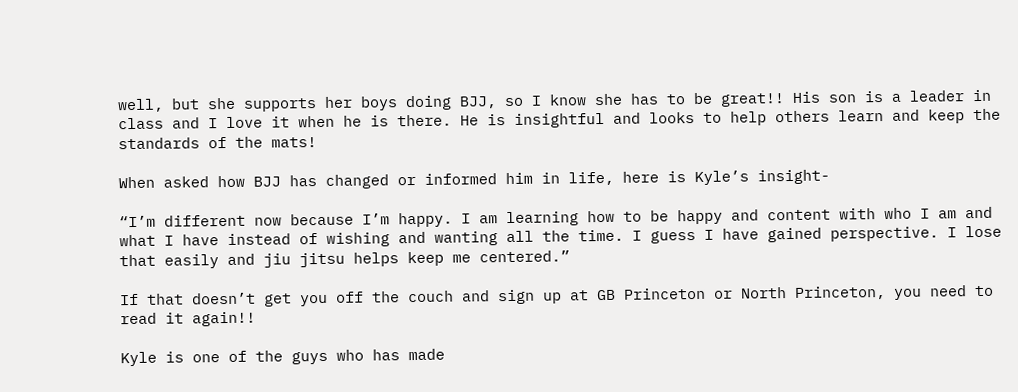well, but she supports her boys doing BJJ, so I know she has to be great!! His son is a leader in class and I love it when he is there. He is insightful and looks to help others learn and keep the standards of the mats!

When asked how BJJ has changed or informed him in life, here is Kyle’s insight-

“I’m different now because I’m happy. I am learning how to be happy and content with who I am and what I have instead of wishing and wanting all the time. I guess I have gained perspective. I lose that easily and jiu jitsu helps keep me centered.”

If that doesn’t get you off the couch and sign up at GB Princeton or North Princeton, you need to read it again!!

Kyle is one of the guys who has made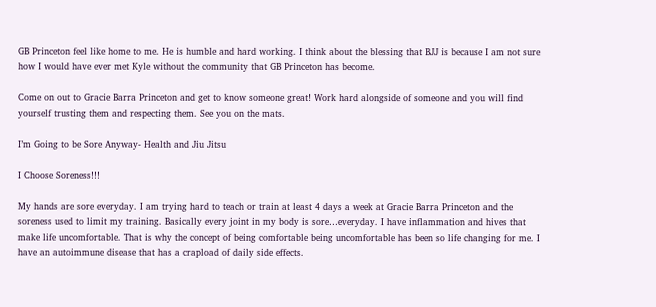GB Princeton feel like home to me. He is humble and hard working. I think about the blessing that BJJ is because I am not sure how I would have ever met Kyle without the community that GB Princeton has become.

Come on out to Gracie Barra Princeton and get to know someone great! Work hard alongside of someone and you will find yourself trusting them and respecting them. See you on the mats.

I’m Going to be Sore Anyway- Health and Jiu Jitsu

I Choose Soreness!!!

My hands are sore everyday. I am trying hard to teach or train at least 4 days a week at Gracie Barra Princeton and the soreness used to limit my training. Basically every joint in my body is sore…everyday. I have inflammation and hives that make life uncomfortable. That is why the concept of being comfortable being uncomfortable has been so life changing for me. I have an autoimmune disease that has a crapload of daily side effects.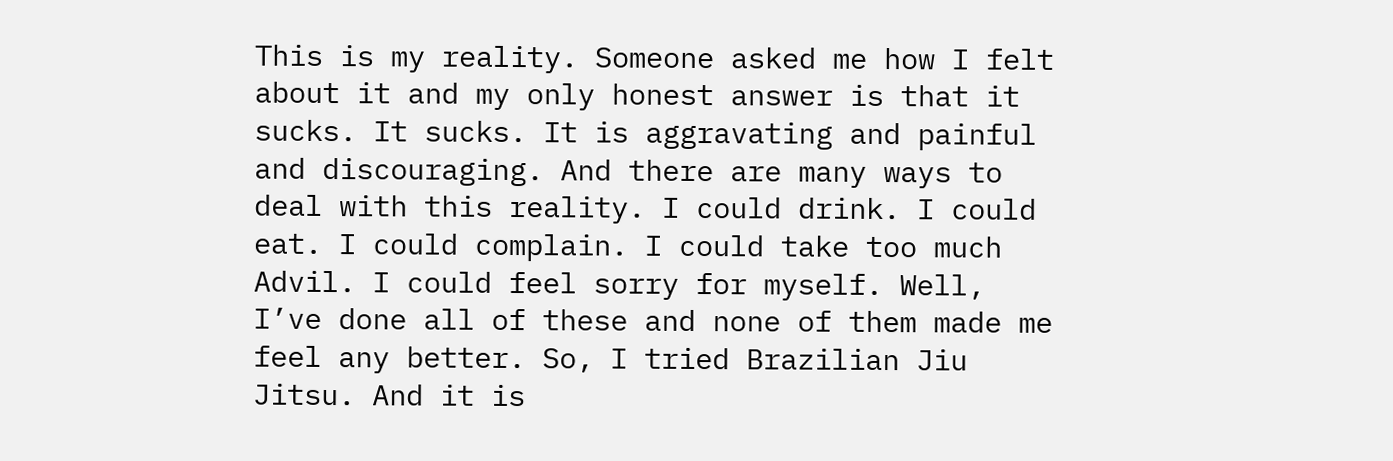This is my reality. Someone asked me how I felt about it and my only honest answer is that it sucks. It sucks. It is aggravating and painful and discouraging. And there are many ways to deal with this reality. I could drink. I could eat. I could complain. I could take too much Advil. I could feel sorry for myself. Well, I’ve done all of these and none of them made me feel any better. So, I tried Brazilian Jiu Jitsu. And it is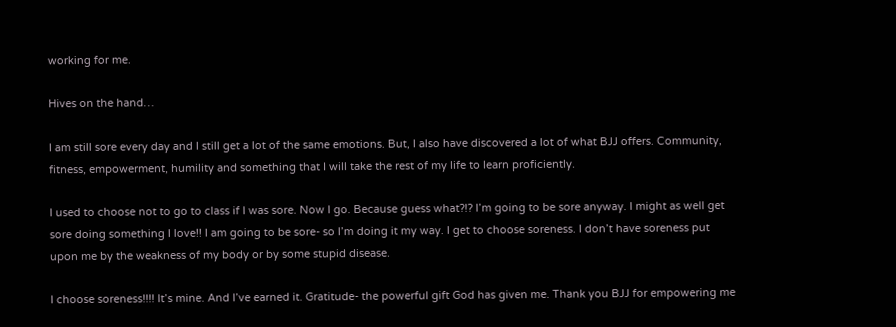working for me.

Hives on the hand…

I am still sore every day and I still get a lot of the same emotions. But, I also have discovered a lot of what BJJ offers. Community, fitness, empowerment, humility and something that I will take the rest of my life to learn proficiently.

I used to choose not to go to class if I was sore. Now I go. Because guess what?!? I’m going to be sore anyway. I might as well get sore doing something I love!! I am going to be sore- so I’m doing it my way. I get to choose soreness. I don’t have soreness put upon me by the weakness of my body or by some stupid disease.

I choose soreness!!!! It’s mine. And I’ve earned it. Gratitude- the powerful gift God has given me. Thank you BJJ for empowering me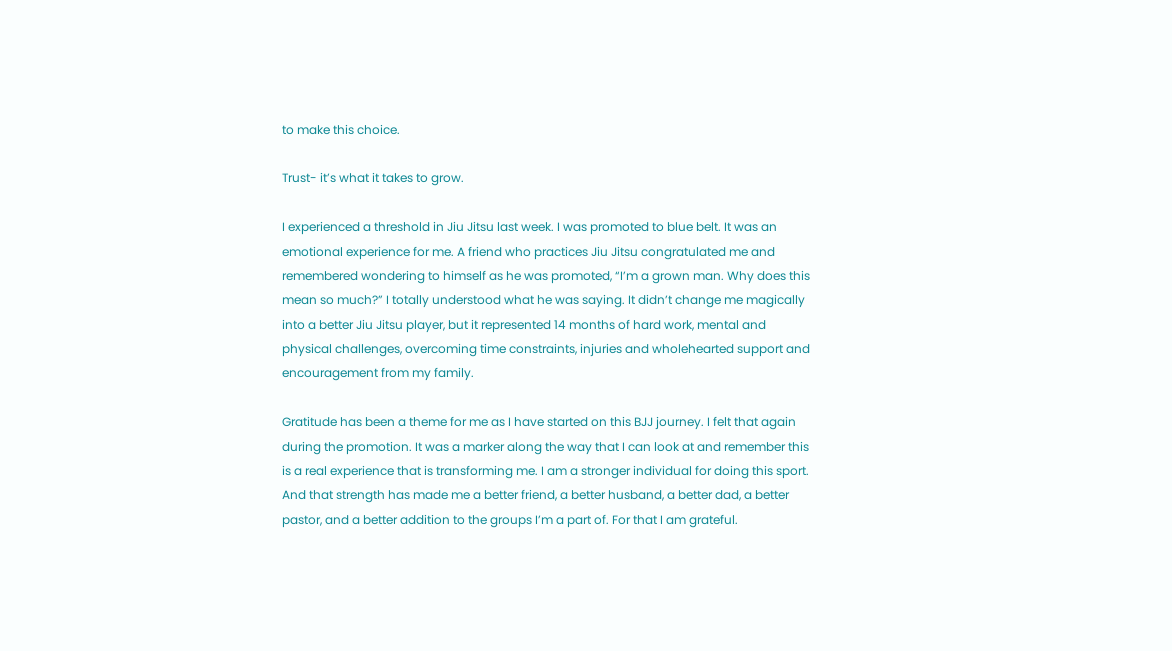to make this choice.

Trust- it’s what it takes to grow.

I experienced a threshold in Jiu Jitsu last week. I was promoted to blue belt. It was an emotional experience for me. A friend who practices Jiu Jitsu congratulated me and remembered wondering to himself as he was promoted, “I’m a grown man. Why does this mean so much?” I totally understood what he was saying. It didn’t change me magically into a better Jiu Jitsu player, but it represented 14 months of hard work, mental and physical challenges, overcoming time constraints, injuries and wholehearted support and encouragement from my family.

Gratitude has been a theme for me as I have started on this BJJ journey. I felt that again during the promotion. It was a marker along the way that I can look at and remember this is a real experience that is transforming me. I am a stronger individual for doing this sport. And that strength has made me a better friend, a better husband, a better dad, a better pastor, and a better addition to the groups I’m a part of. For that I am grateful.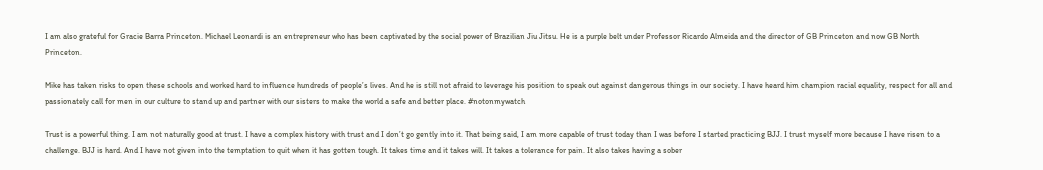I am also grateful for Gracie Barra Princeton. Michael Leonardi is an entrepreneur who has been captivated by the social power of Brazilian Jiu Jitsu. He is a purple belt under Professor Ricardo Almeida and the director of GB Princeton and now GB North Princeton.

Mike has taken risks to open these schools and worked hard to influence hundreds of people’s lives. And he is still not afraid to leverage his position to speak out against dangerous things in our society. I have heard him champion racial equality, respect for all and passionately call for men in our culture to stand up and partner with our sisters to make the world a safe and better place. #notonmywatch

Trust is a powerful thing. I am not naturally good at trust. I have a complex history with trust and I don’t go gently into it. That being said, I am more capable of trust today than I was before I started practicing BJJ. I trust myself more because I have risen to a challenge. BJJ is hard. And I have not given into the temptation to quit when it has gotten tough. It takes time and it takes will. It takes a tolerance for pain. It also takes having a sober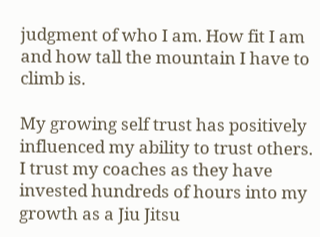judgment of who I am. How fit I am and how tall the mountain I have to climb is.

My growing self trust has positively influenced my ability to trust others. I trust my coaches as they have invested hundreds of hours into my growth as a Jiu Jitsu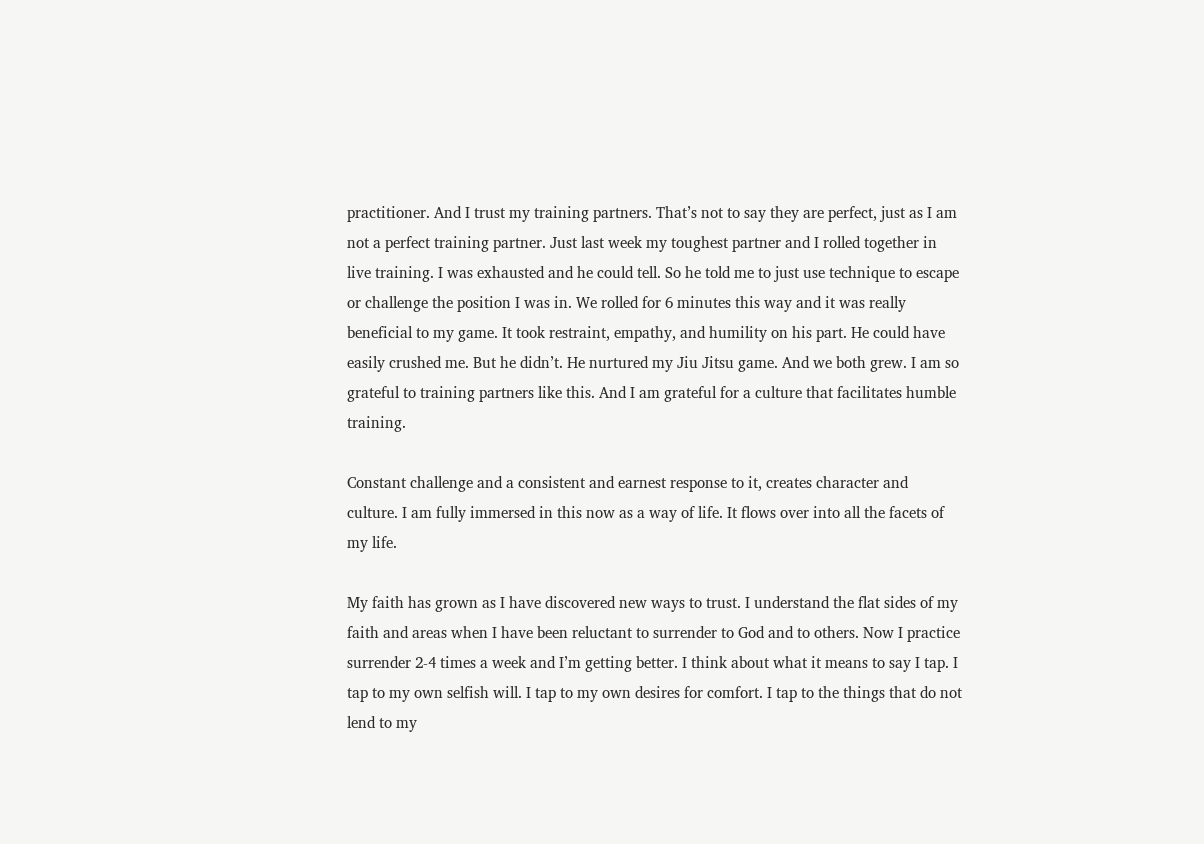practitioner. And I trust my training partners. That’s not to say they are perfect, just as I am not a perfect training partner. Just last week my toughest partner and I rolled together in live training. I was exhausted and he could tell. So he told me to just use technique to escape or challenge the position I was in. We rolled for 6 minutes this way and it was really beneficial to my game. It took restraint, empathy, and humility on his part. He could have easily crushed me. But he didn’t. He nurtured my Jiu Jitsu game. And we both grew. I am so grateful to training partners like this. And I am grateful for a culture that facilitates humble training.

Constant challenge and a consistent and earnest response to it, creates character and culture. I am fully immersed in this now as a way of life. It flows over into all the facets of my life.

My faith has grown as I have discovered new ways to trust. I understand the flat sides of my faith and areas when I have been reluctant to surrender to God and to others. Now I practice surrender 2-4 times a week and I’m getting better. I think about what it means to say I tap. I tap to my own selfish will. I tap to my own desires for comfort. I tap to the things that do not lend to my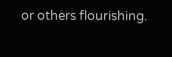or others flourishing.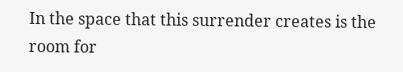In the space that this surrender creates is the room for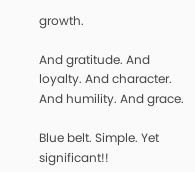growth.

And gratitude. And loyalty. And character. And humility. And grace.

Blue belt. Simple. Yet significant!!